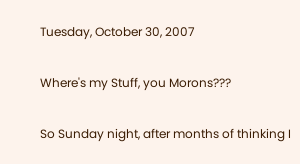Tuesday, October 30, 2007

Where's my Stuff, you Morons???

So Sunday night, after months of thinking I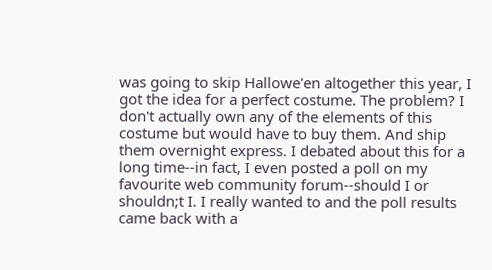was going to skip Hallowe'en altogether this year, I got the idea for a perfect costume. The problem? I don't actually own any of the elements of this costume but would have to buy them. And ship them overnight express. I debated about this for a long time--in fact, I even posted a poll on my favourite web community forum--should I or shouldn;t I. I really wanted to and the poll results came back with a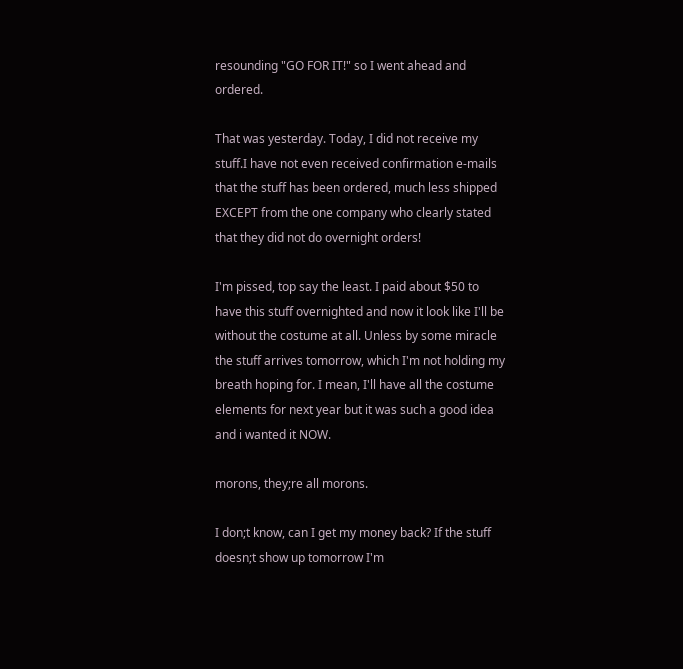resounding "GO FOR IT!" so I went ahead and ordered.

That was yesterday. Today, I did not receive my stuff.I have not even received confirmation e-mails that the stuff has been ordered, much less shipped EXCEPT from the one company who clearly stated that they did not do overnight orders!

I'm pissed, top say the least. I paid about $50 to have this stuff overnighted and now it look like I'll be without the costume at all. Unless by some miracle the stuff arrives tomorrow, which I'm not holding my breath hoping for. I mean, I'll have all the costume elements for next year but it was such a good idea and i wanted it NOW.

morons, they;re all morons.

I don;t know, can I get my money back? If the stuff doesn;t show up tomorrow I'm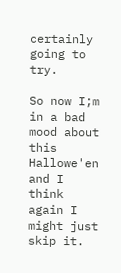certainly going to try.

So now I;m in a bad mood about this Hallowe'en and I think again I might just skip it.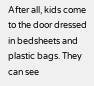After all, kids come to the door dressed in bedsheets and plastic bags. They can see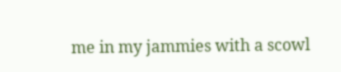me in my jammies with a scowl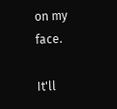on my face.

It'll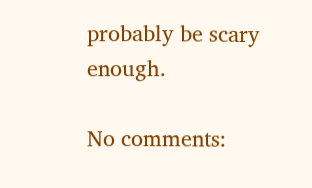probably be scary enough.

No comments: